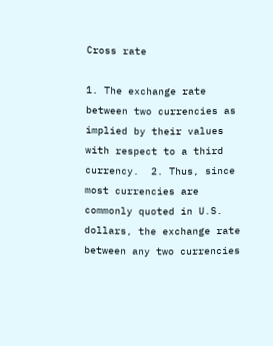Cross rate

1. The exchange rate between two currencies as implied by their values with respect to a third currency.  2. Thus, since most currencies are commonly quoted in U.S. dollars, the exchange rate between any two currencies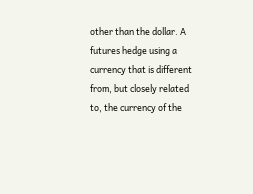other than the dollar. A futures hedge using a currency that is different from, but closely related to, the currency of the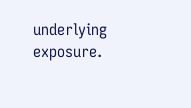underlying exposure.